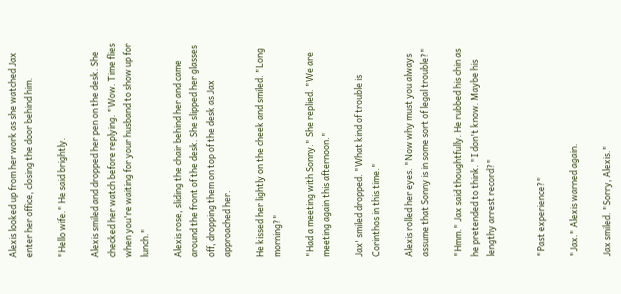Alexis looked up from her work as she watched Jax enter her office, closing the door behind him.

"Hello wife." He said brightly.

Alexis smiled and dropped her pen on the desk. She checked her watch before replying. "Wow. Time flies when you're waiting for your husband to show up for lunch."

Alexis rose, sliding the chair behind her and came around the front of the desk. She slipped her glasses off, dropping them on top of the desk as Jax approached her.

He kissed her lightly on the cheek and smiled. "Long morning?"

"Had a meeting with Sonny." She replied. "We are meeting again this afternoon."

Jax' smiled dropped. "What kind of trouble is Corinthos in this time."

Alexis rolled her eyes. "Now why must you always assume that Sonny is in some sort of legal trouble?"

"Hmm." Jax said thoughtfully. He rubbed his chin as he pretended to think. "I don't know. Maybe his lengthy arrest record?"


"Past experience?"

"Jax." Alexis warned again.

Jax smiled. "Sorry, Alexis."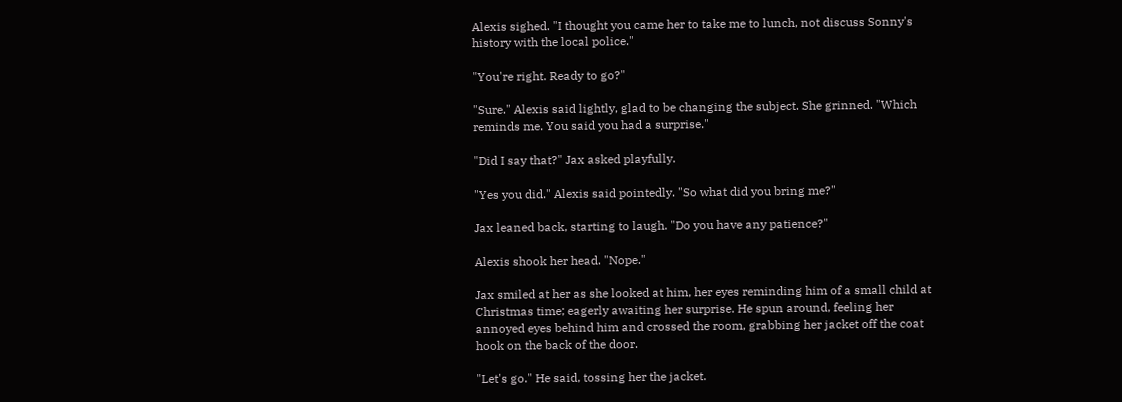Alexis sighed. "I thought you came her to take me to lunch, not discuss Sonny's history with the local police."

"You're right. Ready to go?"

"Sure." Alexis said lightly, glad to be changing the subject. She grinned. "Which reminds me. You said you had a surprise."

"Did I say that?" Jax asked playfully.

"Yes you did." Alexis said pointedly. "So what did you bring me?"

Jax leaned back, starting to laugh. "Do you have any patience?"

Alexis shook her head. "Nope."

Jax smiled at her as she looked at him, her eyes reminding him of a small child at Christmas time; eagerly awaiting her surprise. He spun around, feeling her annoyed eyes behind him and crossed the room, grabbing her jacket off the coat hook on the back of the door.

"Let's go." He said, tossing her the jacket.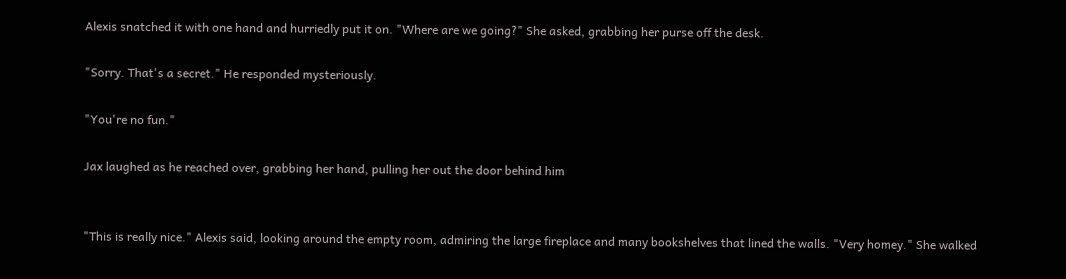Alexis snatched it with one hand and hurriedly put it on. "Where are we going?" She asked, grabbing her purse off the desk.

"Sorry. That's a secret." He responded mysteriously.

"You're no fun."

Jax laughed as he reached over, grabbing her hand, pulling her out the door behind him


"This is really nice." Alexis said, looking around the empty room, admiring the large fireplace and many bookshelves that lined the walls. "Very homey." She walked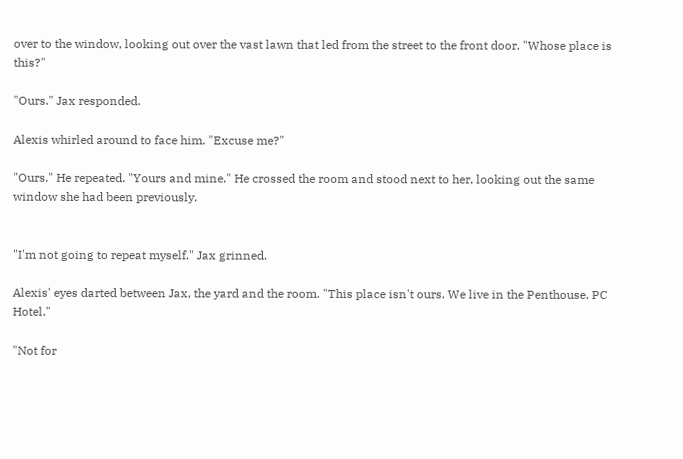over to the window, looking out over the vast lawn that led from the street to the front door. "Whose place is this?"

"Ours." Jax responded.

Alexis whirled around to face him. "Excuse me?"

"Ours." He repeated. "Yours and mine." He crossed the room and stood next to her, looking out the same window she had been previously.


"I'm not going to repeat myself." Jax grinned.

Alexis' eyes darted between Jax, the yard and the room. "This place isn't ours. We live in the Penthouse. PC Hotel."

"Not for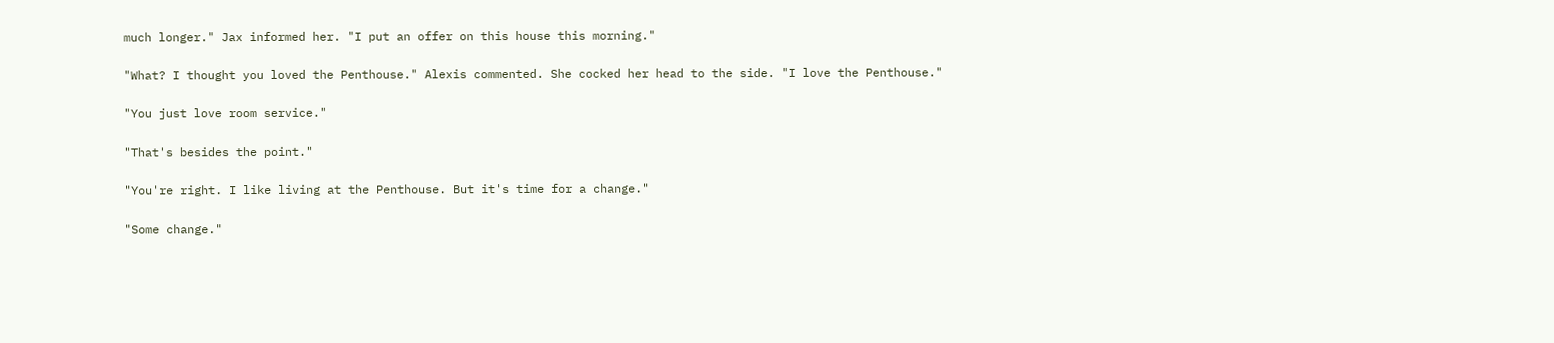much longer." Jax informed her. "I put an offer on this house this morning."

"What? I thought you loved the Penthouse." Alexis commented. She cocked her head to the side. "I love the Penthouse."

"You just love room service."

"That's besides the point."

"You're right. I like living at the Penthouse. But it's time for a change."

"Some change."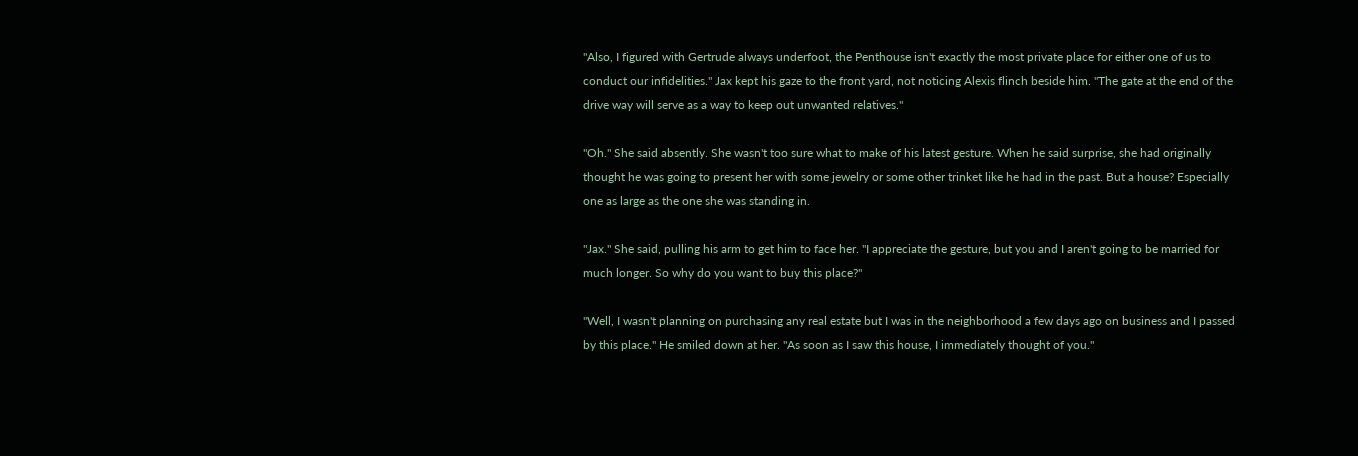"Also, I figured with Gertrude always underfoot, the Penthouse isn't exactly the most private place for either one of us to conduct our infidelities." Jax kept his gaze to the front yard, not noticing Alexis flinch beside him. "The gate at the end of the drive way will serve as a way to keep out unwanted relatives."

"Oh." She said absently. She wasn't too sure what to make of his latest gesture. When he said surprise, she had originally thought he was going to present her with some jewelry or some other trinket like he had in the past. But a house? Especially one as large as the one she was standing in.

"Jax." She said, pulling his arm to get him to face her. "I appreciate the gesture, but you and I aren't going to be married for much longer. So why do you want to buy this place?"

"Well, I wasn't planning on purchasing any real estate but I was in the neighborhood a few days ago on business and I passed by this place." He smiled down at her. "As soon as I saw this house, I immediately thought of you."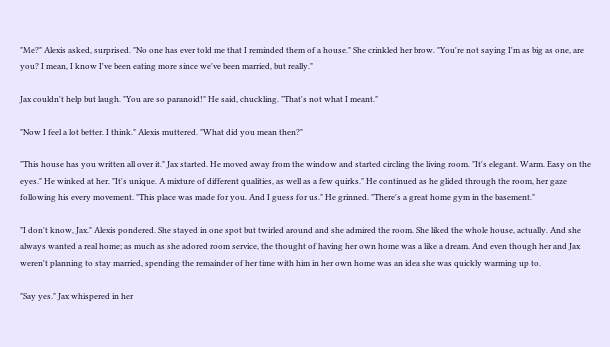"Me?" Alexis asked, surprised. "No one has ever told me that I reminded them of a house." She crinkled her brow. "You're not saying I'm as big as one, are you? I mean, I know I've been eating more since we've been married, but really."

Jax couldn't help but laugh. "You are so paranoid!" He said, chuckling. "That's not what I meant."

"Now I feel a lot better. I think." Alexis muttered. "What did you mean then?"

"This house has you written all over it." Jax started. He moved away from the window and started circling the living room. "It's elegant. Warm. Easy on the eyes." He winked at her. "It's unique. A mixture of different qualities, as well as a few quirks." He continued as he glided through the room, her gaze following his every movement. "This place was made for you. And I guess for us." He grinned. "There's a great home gym in the basement."

"I don't know, Jax." Alexis pondered. She stayed in one spot but twirled around and she admired the room. She liked the whole house, actually. And she always wanted a real home; as much as she adored room service, the thought of having her own home was a like a dream. And even though her and Jax weren't planning to stay married, spending the remainder of her time with him in her own home was an idea she was quickly warming up to.

"Say yes." Jax whispered in her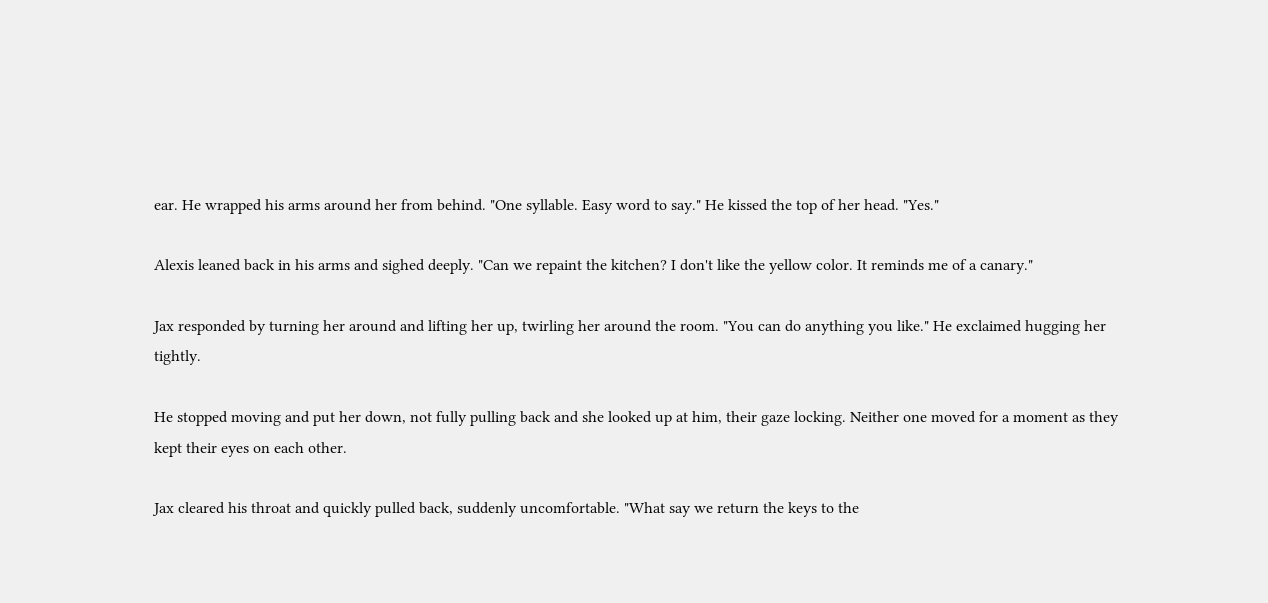ear. He wrapped his arms around her from behind. "One syllable. Easy word to say." He kissed the top of her head. "Yes."

Alexis leaned back in his arms and sighed deeply. "Can we repaint the kitchen? I don't like the yellow color. It reminds me of a canary."

Jax responded by turning her around and lifting her up, twirling her around the room. "You can do anything you like." He exclaimed hugging her tightly.

He stopped moving and put her down, not fully pulling back and she looked up at him, their gaze locking. Neither one moved for a moment as they kept their eyes on each other.

Jax cleared his throat and quickly pulled back, suddenly uncomfortable. "What say we return the keys to the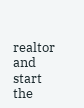realtor and start the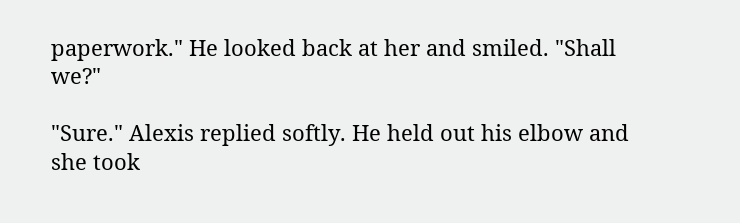paperwork." He looked back at her and smiled. "Shall we?"

"Sure." Alexis replied softly. He held out his elbow and she took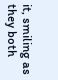it, smiling as they both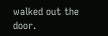walked out the door.